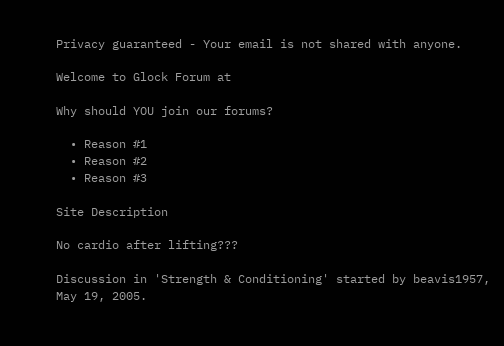Privacy guaranteed - Your email is not shared with anyone.

Welcome to Glock Forum at

Why should YOU join our forums?

  • Reason #1
  • Reason #2
  • Reason #3

Site Description

No cardio after lifting???

Discussion in 'Strength & Conditioning' started by beavis1957, May 19, 2005.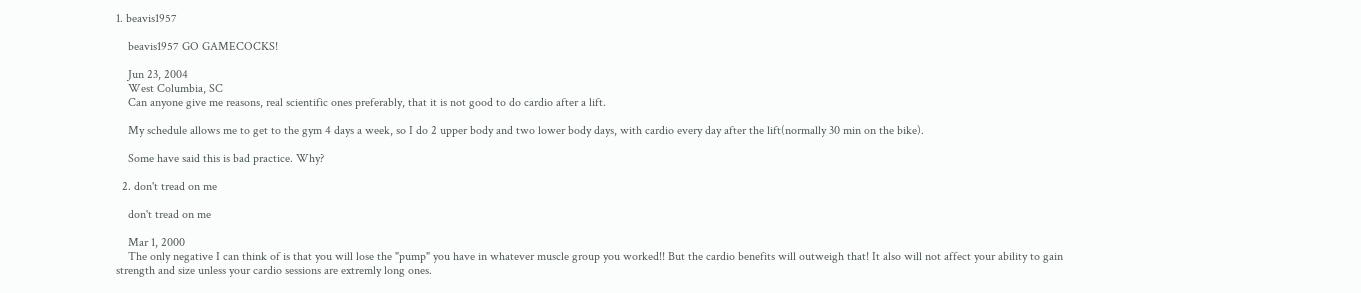1. beavis1957

    beavis1957 GO GAMECOCKS!

    Jun 23, 2004
    West Columbia, SC
    Can anyone give me reasons, real scientific ones preferably, that it is not good to do cardio after a lift.

    My schedule allows me to get to the gym 4 days a week, so I do 2 upper body and two lower body days, with cardio every day after the lift(normally 30 min on the bike).

    Some have said this is bad practice. Why?

  2. don't tread on me

    don't tread on me

    Mar 1, 2000
    The only negative I can think of is that you will lose the "pump" you have in whatever muscle group you worked!! But the cardio benefits will outweigh that! It also will not affect your ability to gain strength and size unless your cardio sessions are extremly long ones.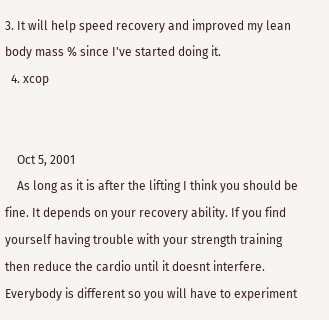3. It will help speed recovery and improved my lean body mass % since I've started doing it.
  4. xcop


    Oct 5, 2001
    As long as it is after the lifting I think you should be fine. It depends on your recovery ability. If you find yourself having trouble with your strength training then reduce the cardio until it doesnt interfere. Everybody is different so you will have to experiment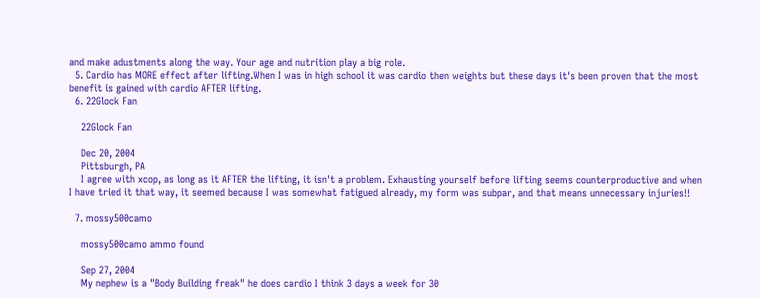and make adustments along the way. Your age and nutrition play a big role.
  5. Cardio has MORE effect after lifting.When I was in high school it was cardio then weights but these days it's been proven that the most benefit is gained with cardio AFTER lifting.
  6. 22Glock Fan

    22Glock Fan

    Dec 20, 2004
    Pittsburgh, PA
    I agree with xcop, as long as it AFTER the lifting, it isn't a problem. Exhausting yourself before lifting seems counterproductive and when I have tried it that way, it seemed because I was somewhat fatigued already, my form was subpar, and that means unnecessary injuries!!

  7. mossy500camo

    mossy500camo ammo found

    Sep 27, 2004
    My nephew is a "Body Building freak" he does cardio I think 3 days a week for 30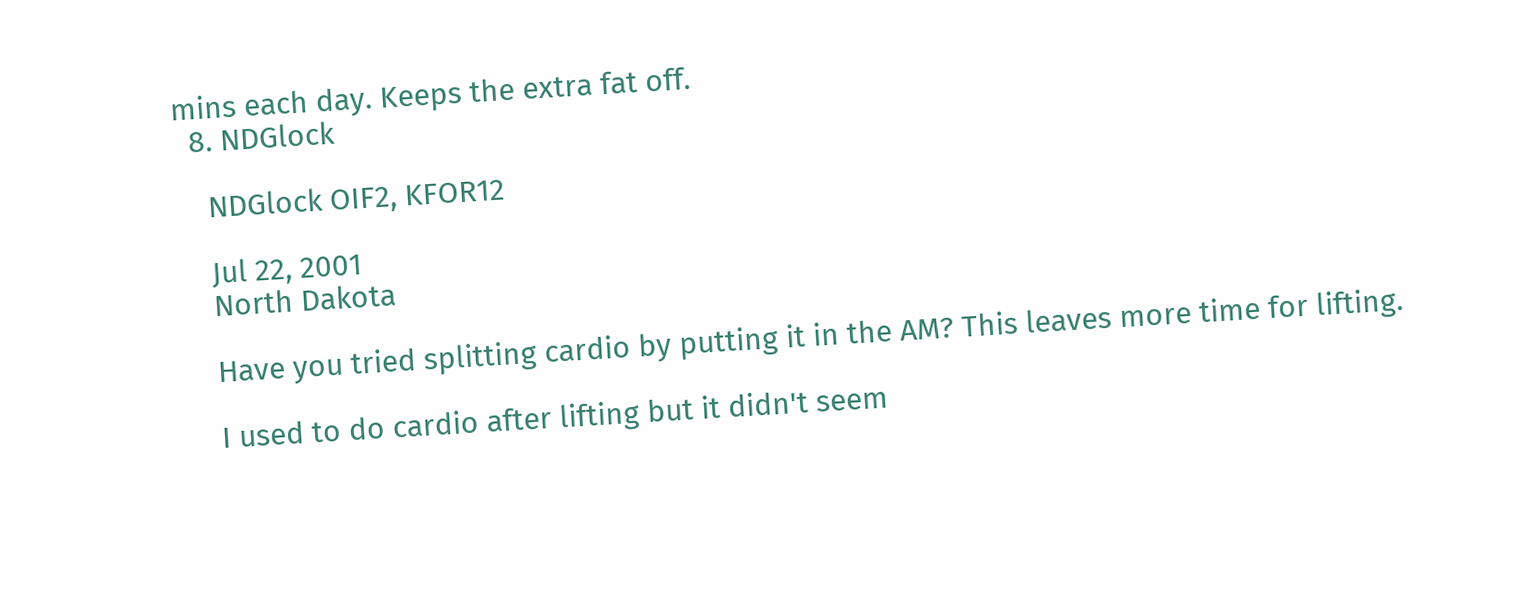mins each day. Keeps the extra fat off.
  8. NDGlock

    NDGlock OIF2, KFOR12

    Jul 22, 2001
    North Dakota

    Have you tried splitting cardio by putting it in the AM? This leaves more time for lifting.

    I used to do cardio after lifting but it didn't seem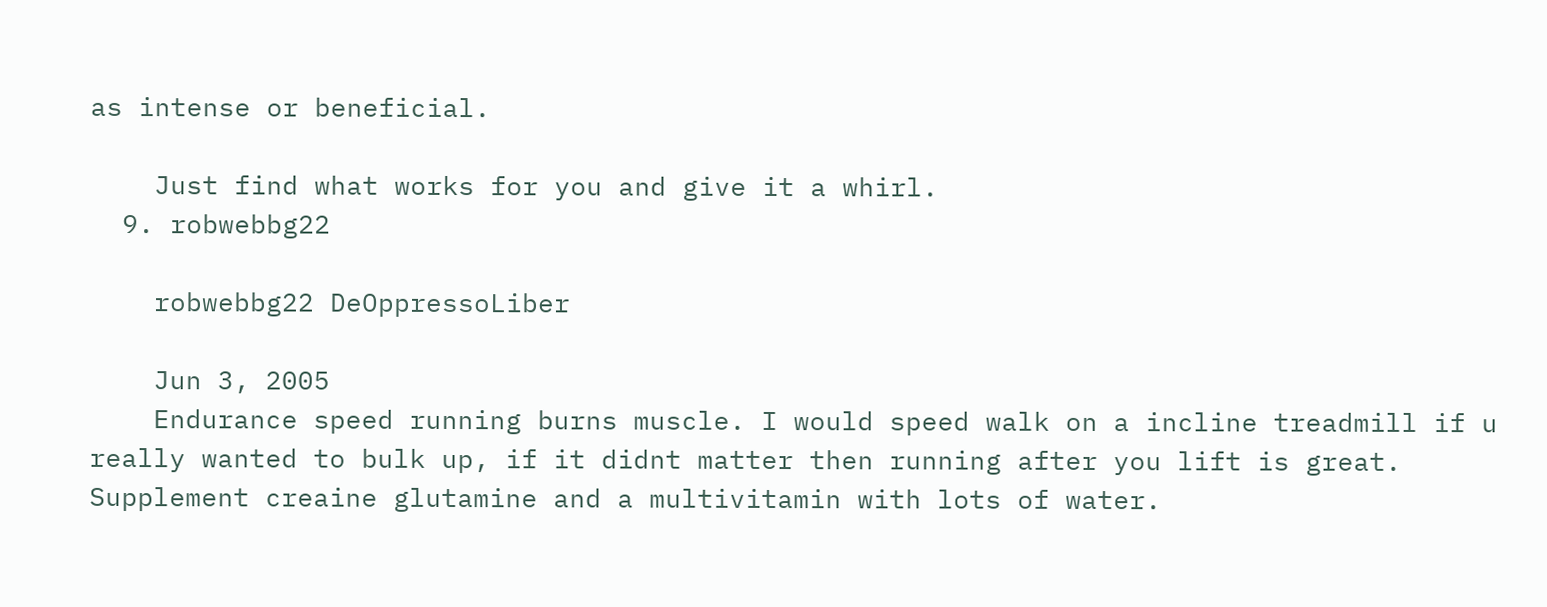as intense or beneficial.

    Just find what works for you and give it a whirl.
  9. robwebbg22

    robwebbg22 DeOppressoLiber

    Jun 3, 2005
    Endurance speed running burns muscle. I would speed walk on a incline treadmill if u really wanted to bulk up, if it didnt matter then running after you lift is great. Supplement creaine glutamine and a multivitamin with lots of water.